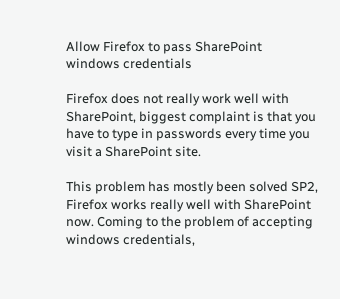Allow Firefox to pass SharePoint windows credentials

Firefox does not really work well with SharePoint, biggest complaint is that you have to type in passwords every time you visit a SharePoint site.

This problem has mostly been solved SP2, Firefox works really well with SharePoint now. Coming to the problem of accepting windows credentials,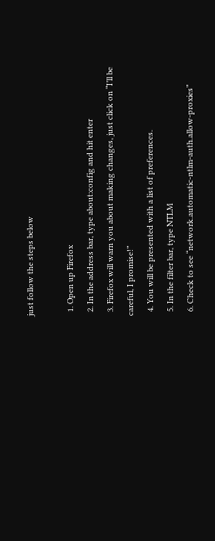just follow the steps below

  1. Open up Firefox
  2. In the address bar, type about:config and hit enter
  3. Firefox will warn you about making changes, just click on “I’ll be careful, I promise!”
  4. You will be presented with a list of preferences.
  5. In the filter bar, type NTLM
  6. Check to see “network.automatic-ntlm-auth.allow-proxies”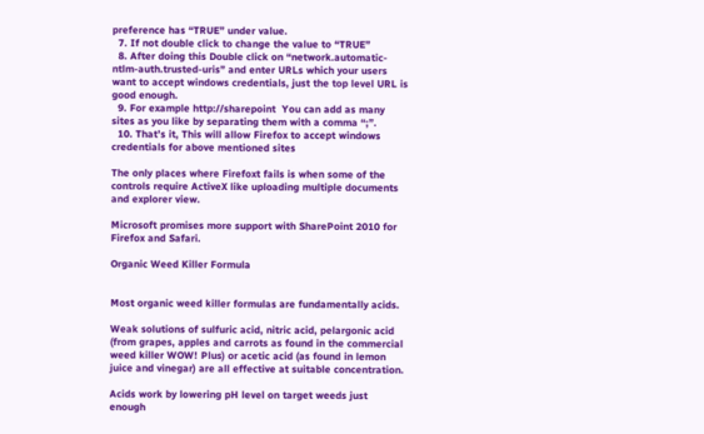preference has “TRUE” under value.
  7. If not double click to change the value to “TRUE”
  8. After doing this Double click on “network.automatic-ntlm-auth.trusted-uris” and enter URLs which your users want to accept windows credentials, just the top level URL is good enough.
  9. For example http://sharepoint  You can add as many sites as you like by separating them with a comma “;”.
  10. That’s it, This will allow Firefox to accept windows credentials for above mentioned sites

The only places where Firefoxt fails is when some of the controls require ActiveX like uploading multiple documents and explorer view.

Microsoft promises more support with SharePoint 2010 for Firefox and Safari.

Organic Weed Killer Formula


Most organic weed killer formulas are fundamentally acids.

Weak solutions of sulfuric acid, nitric acid, pelargonic acid (from grapes, apples and carrots as found in the commercial weed killer WOW! Plus) or acetic acid (as found in lemon juice and vinegar) are all effective at suitable concentration.

Acids work by lowering pH level on target weeds just enough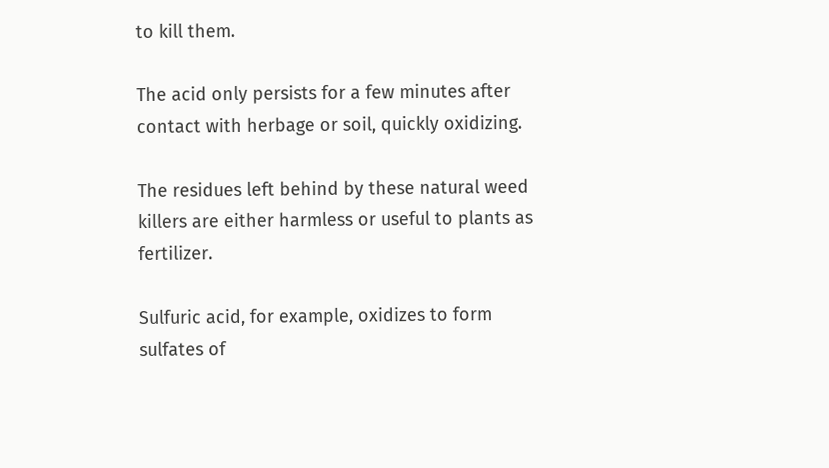to kill them.

The acid only persists for a few minutes after contact with herbage or soil, quickly oxidizing.

The residues left behind by these natural weed killers are either harmless or useful to plants as fertilizer.

Sulfuric acid, for example, oxidizes to form sulfates of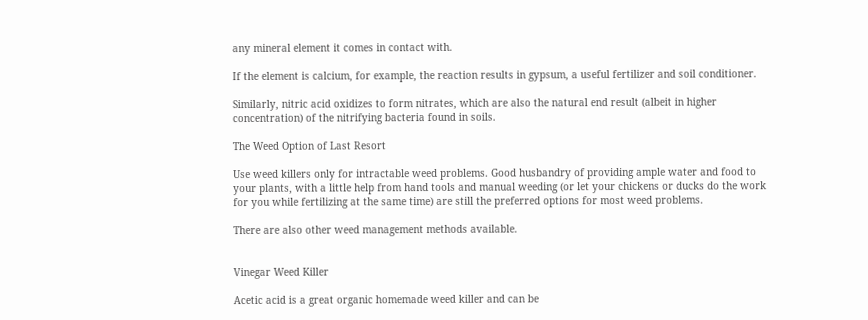any mineral element it comes in contact with.

If the element is calcium, for example, the reaction results in gypsum, a useful fertilizer and soil conditioner.

Similarly, nitric acid oxidizes to form nitrates, which are also the natural end result (albeit in higher concentration) of the nitrifying bacteria found in soils.

The Weed Option of Last Resort

Use weed killers only for intractable weed problems. Good husbandry of providing ample water and food to your plants, with a little help from hand tools and manual weeding (or let your chickens or ducks do the work for you while fertilizing at the same time) are still the preferred options for most weed problems.

There are also other weed management methods available.


Vinegar Weed Killer

Acetic acid is a great organic homemade weed killer and can be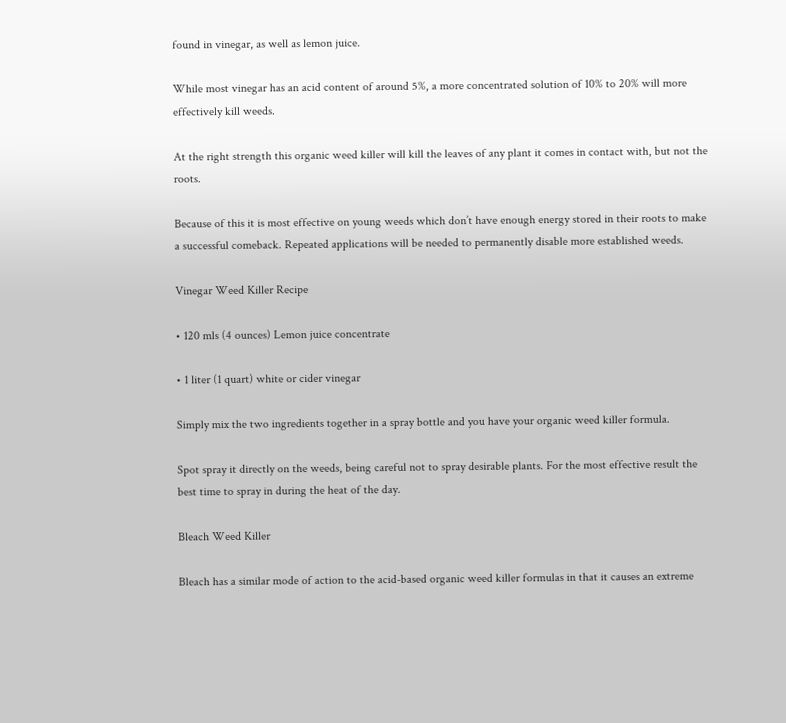found in vinegar, as well as lemon juice.

While most vinegar has an acid content of around 5%, a more concentrated solution of 10% to 20% will more effectively kill weeds.

At the right strength this organic weed killer will kill the leaves of any plant it comes in contact with, but not the roots.

Because of this it is most effective on young weeds which don’t have enough energy stored in their roots to make a successful comeback. Repeated applications will be needed to permanently disable more established weeds.

Vinegar Weed Killer Recipe

• 120 mls (4 ounces) Lemon juice concentrate

• 1 liter (1 quart) white or cider vinegar

Simply mix the two ingredients together in a spray bottle and you have your organic weed killer formula.

Spot spray it directly on the weeds, being careful not to spray desirable plants. For the most effective result the best time to spray in during the heat of the day.

Bleach Weed Killer

Bleach has a similar mode of action to the acid-based organic weed killer formulas in that it causes an extreme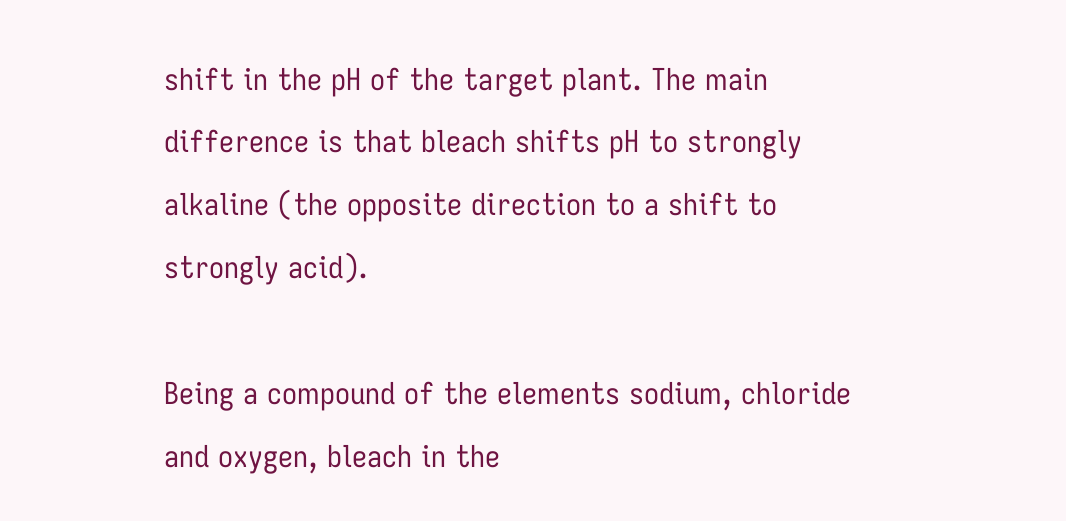shift in the pH of the target plant. The main difference is that bleach shifts pH to strongly alkaline (the opposite direction to a shift to strongly acid).

Being a compound of the elements sodium, chloride and oxygen, bleach in the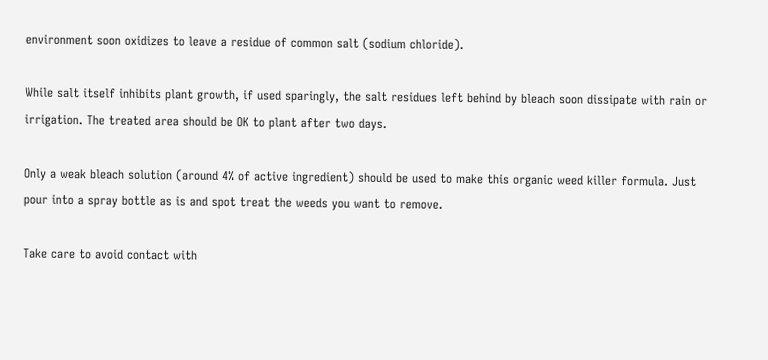environment soon oxidizes to leave a residue of common salt (sodium chloride).

While salt itself inhibits plant growth, if used sparingly, the salt residues left behind by bleach soon dissipate with rain or irrigation. The treated area should be OK to plant after two days.

Only a weak bleach solution (around 4% of active ingredient) should be used to make this organic weed killer formula. Just pour into a spray bottle as is and spot treat the weeds you want to remove.

Take care to avoid contact with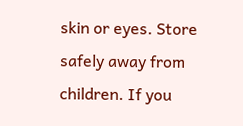skin or eyes. Store safely away from children. If you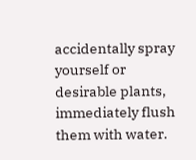accidentally spray yourself or desirable plants, immediately flush them with water.